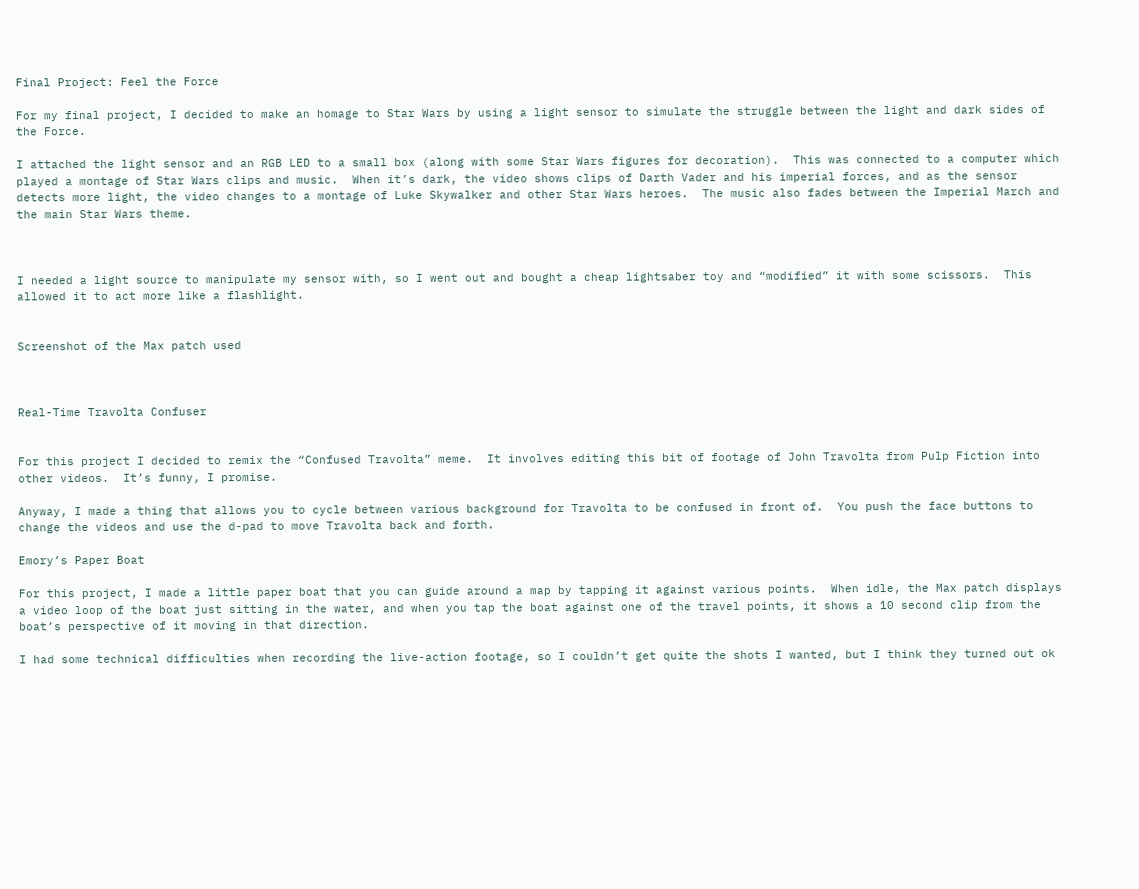Final Project: Feel the Force

For my final project, I decided to make an homage to Star Wars by using a light sensor to simulate the struggle between the light and dark sides of the Force.

I attached the light sensor and an RGB LED to a small box (along with some Star Wars figures for decoration).  This was connected to a computer which played a montage of Star Wars clips and music.  When it’s dark, the video shows clips of Darth Vader and his imperial forces, and as the sensor detects more light, the video changes to a montage of Luke Skywalker and other Star Wars heroes.  The music also fades between the Imperial March and the main Star Wars theme.



I needed a light source to manipulate my sensor with, so I went out and bought a cheap lightsaber toy and “modified” it with some scissors.  This allowed it to act more like a flashlight.


Screenshot of the Max patch used



Real-Time Travolta Confuser


For this project I decided to remix the “Confused Travolta” meme.  It involves editing this bit of footage of John Travolta from Pulp Fiction into other videos.  It’s funny, I promise.

Anyway, I made a thing that allows you to cycle between various background for Travolta to be confused in front of.  You push the face buttons to change the videos and use the d-pad to move Travolta back and forth.

Emory’s Paper Boat

For this project, I made a little paper boat that you can guide around a map by tapping it against various points.  When idle, the Max patch displays a video loop of the boat just sitting in the water, and when you tap the boat against one of the travel points, it shows a 10 second clip from the boat’s perspective of it moving in that direction.

I had some technical difficulties when recording the live-action footage, so I couldn’t get quite the shots I wanted, but I think they turned out ok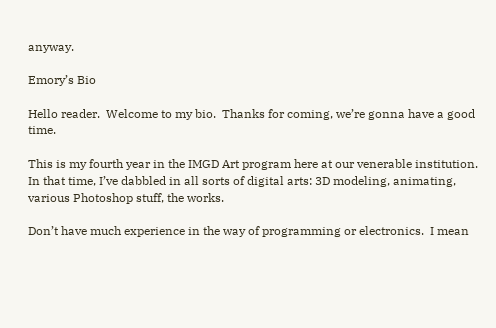anyway.

Emory’s Bio

Hello reader.  Welcome to my bio.  Thanks for coming, we’re gonna have a good time.

This is my fourth year in the IMGD Art program here at our venerable institution.  In that time, I’ve dabbled in all sorts of digital arts: 3D modeling, animating, various Photoshop stuff, the works.

Don’t have much experience in the way of programming or electronics.  I mean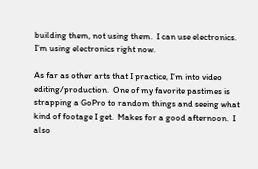building them, not using them.  I can use electronics.  I’m using electronics right now.

As far as other arts that I practice, I’m into video editing/production.  One of my favorite pastimes is strapping a GoPro to random things and seeing what kind of footage I get.  Makes for a good afternoon.  I also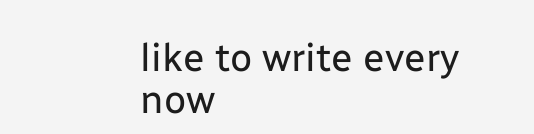like to write every now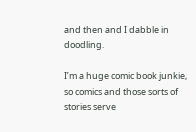and then and I dabble in doodling.

I’m a huge comic book junkie, so comics and those sorts of stories serve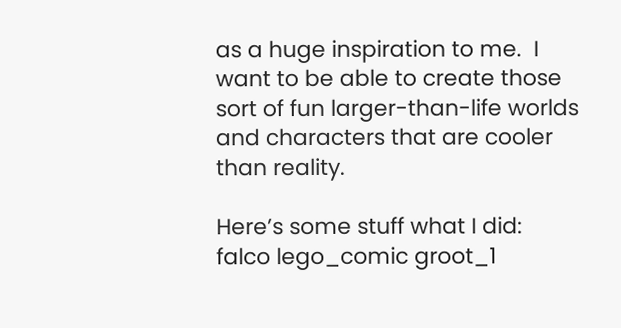as a huge inspiration to me.  I want to be able to create those sort of fun larger-than-life worlds and characters that are cooler than reality.

Here’s some stuff what I did:
falco lego_comic groot_1